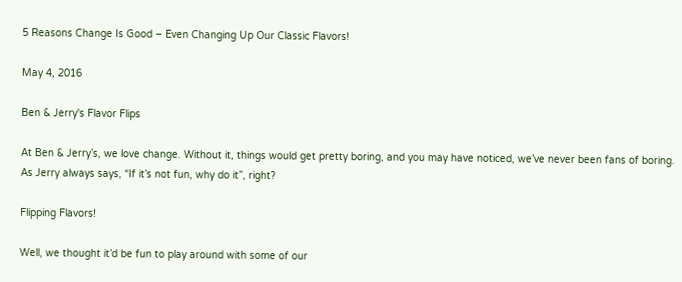5 Reasons Change Is Good – Even Changing Up Our Classic Flavors!

May 4, 2016

Ben & Jerry's Flavor Flips

At Ben & Jerry’s, we love change. Without it, things would get pretty boring, and you may have noticed, we’ve never been fans of boring. As Jerry always says, “If it’s not fun, why do it”, right?

Flipping Flavors!

Well, we thought it’d be fun to play around with some of our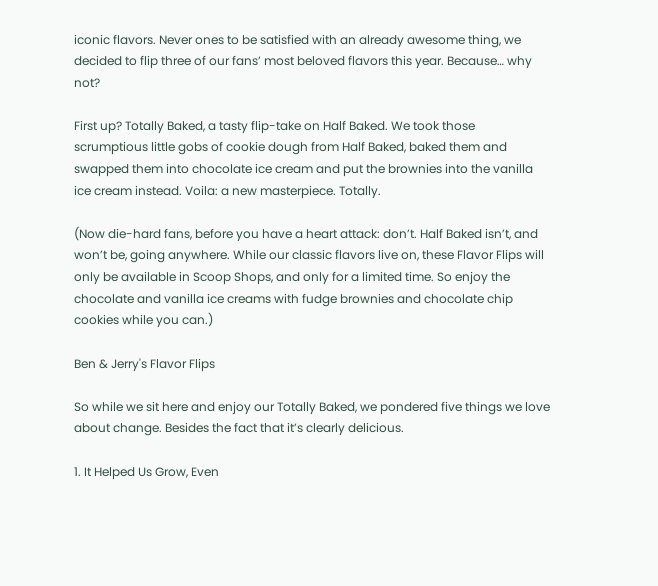iconic flavors. Never ones to be satisfied with an already awesome thing, we decided to flip three of our fans’ most beloved flavors this year. Because… why not?

First up? Totally Baked, a tasty flip-take on Half Baked. We took those scrumptious little gobs of cookie dough from Half Baked, baked them and swapped them into chocolate ice cream and put the brownies into the vanilla ice cream instead. Voila: a new masterpiece. Totally.

(Now die-hard fans, before you have a heart attack: don’t. Half Baked isn’t, and won’t be, going anywhere. While our classic flavors live on, these Flavor Flips will only be available in Scoop Shops, and only for a limited time. So enjoy the chocolate and vanilla ice creams with fudge brownies and chocolate chip cookies while you can.)

Ben & Jerry's Flavor Flips

So while we sit here and enjoy our Totally Baked, we pondered five things we love about change. Besides the fact that it’s clearly delicious.

1. It Helped Us Grow, Even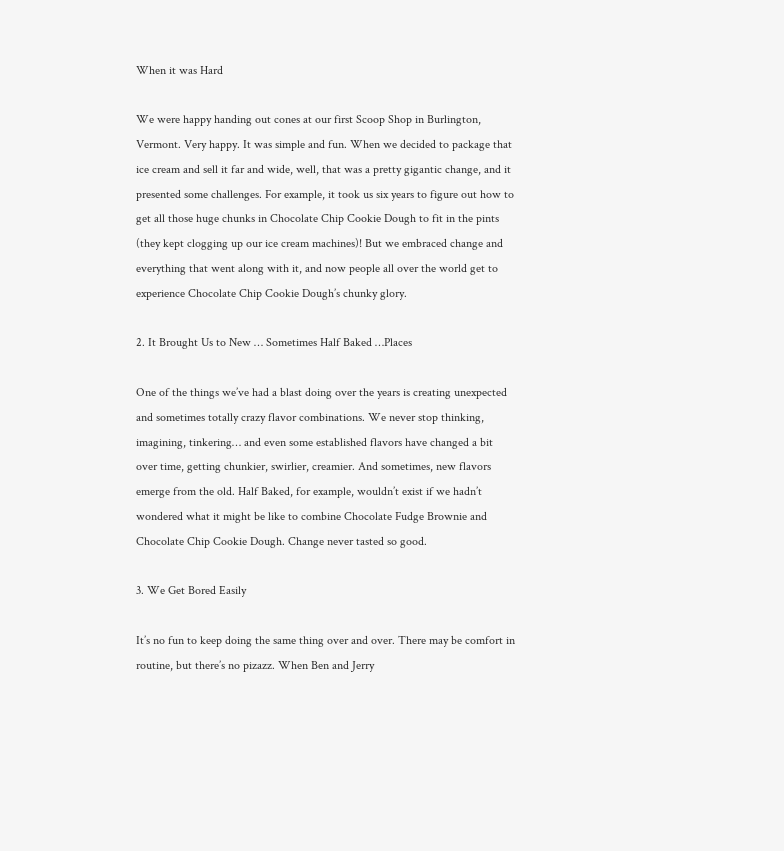When it was Hard

We were happy handing out cones at our first Scoop Shop in Burlington, Vermont. Very happy. It was simple and fun. When we decided to package that ice cream and sell it far and wide, well, that was a pretty gigantic change, and it presented some challenges. For example, it took us six years to figure out how to get all those huge chunks in Chocolate Chip Cookie Dough to fit in the pints (they kept clogging up our ice cream machines)! But we embraced change and everything that went along with it, and now people all over the world get to experience Chocolate Chip Cookie Dough’s chunky glory.

2. It Brought Us to New … Sometimes Half Baked …Places

One of the things we’ve had a blast doing over the years is creating unexpected and sometimes totally crazy flavor combinations. We never stop thinking, imagining, tinkering… and even some established flavors have changed a bit over time, getting chunkier, swirlier, creamier. And sometimes, new flavors emerge from the old. Half Baked, for example, wouldn’t exist if we hadn’t wondered what it might be like to combine Chocolate Fudge Brownie and Chocolate Chip Cookie Dough. Change never tasted so good.

3. We Get Bored Easily

It’s no fun to keep doing the same thing over and over. There may be comfort in routine, but there’s no pizazz. When Ben and Jerry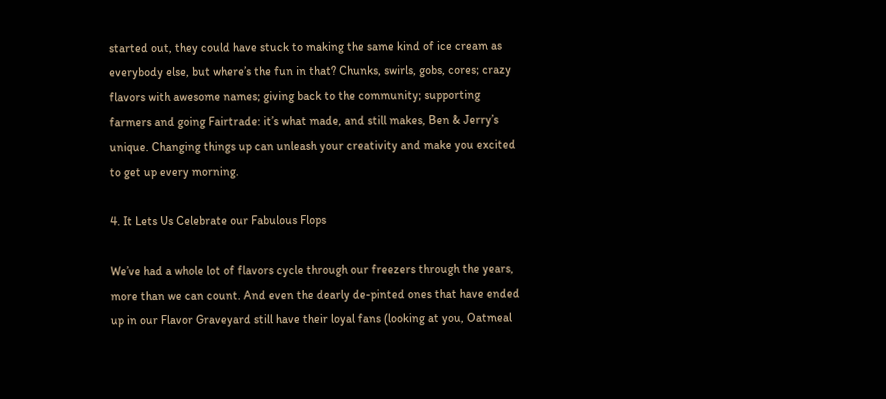started out, they could have stuck to making the same kind of ice cream as everybody else, but where’s the fun in that? Chunks, swirls, gobs, cores; crazy flavors with awesome names; giving back to the community; supporting farmers and going Fairtrade: it’s what made, and still makes, Ben & Jerry’s unique. Changing things up can unleash your creativity and make you excited to get up every morning.

4. It Lets Us Celebrate our Fabulous Flops

We’ve had a whole lot of flavors cycle through our freezers through the years, more than we can count. And even the dearly de-pinted ones that have ended up in our Flavor Graveyard still have their loyal fans (looking at you, Oatmeal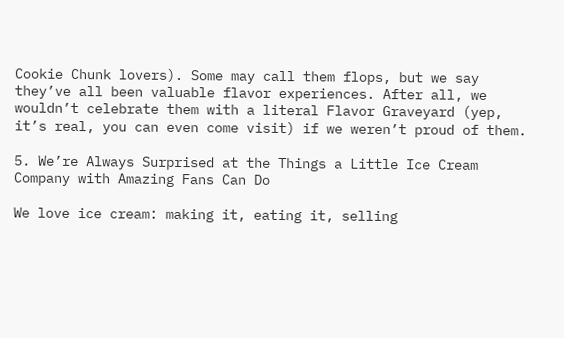Cookie Chunk lovers). Some may call them flops, but we say they’ve all been valuable flavor experiences. After all, we wouldn’t celebrate them with a literal Flavor Graveyard (yep, it’s real, you can even come visit) if we weren’t proud of them.

5. We’re Always Surprised at the Things a Little Ice Cream Company with Amazing Fans Can Do

We love ice cream: making it, eating it, selling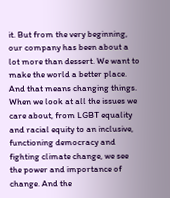it. But from the very beginning, our company has been about a lot more than dessert. We want to make the world a better place. And that means changing things. When we look at all the issues we care about, from LGBT equality and racial equity to an inclusive, functioning democracy and fighting climate change, we see the power and importance of change. And the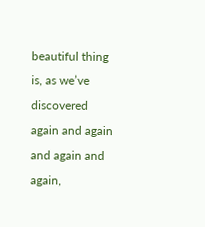beautiful thing is, as we’ve discovered again and again and again and again,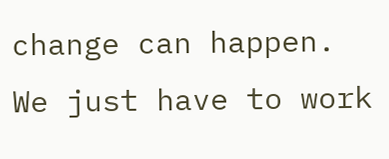change can happen. We just have to work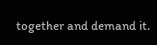together and demand it.